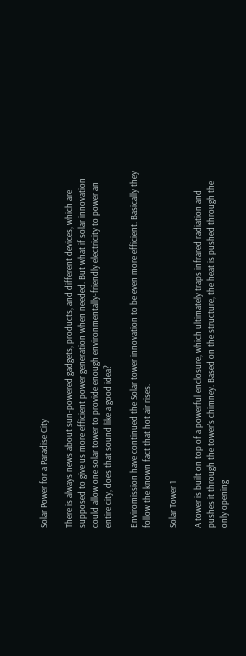Solar Power for a Paradise City

There is always news about sun-powered gadgets, products, and different devices, which are supposed to give us more efficient power generation when needed. But what if solar innovation could allow one solar tower to provide enough environmentally-friendly electricity to power an entire city, does that sound like a good idea?

Enviromission have continued the Solar tower innovation to be even more efficient. Basically they follow the known fact that hot air rises.

Solar Tower 1

A tower is built on top of a powerful enclosure, which ultimately traps infrared radiation and pushes it through the tower’s chimney. Based on the structure, the heat is pushed through the only opening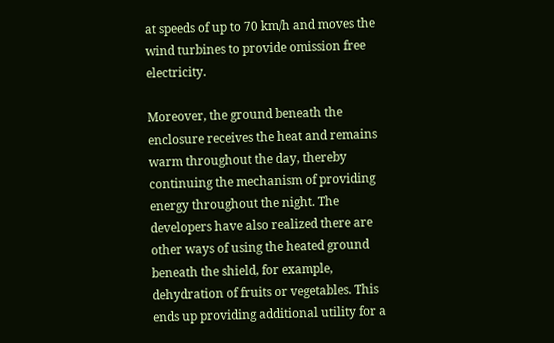at speeds of up to 70 km/h and moves the wind turbines to provide omission free electricity.

Moreover, the ground beneath the enclosure receives the heat and remains warm throughout the day, thereby continuing the mechanism of providing energy throughout the night. The developers have also realized there are other ways of using the heated ground beneath the shield, for example, dehydration of fruits or vegetables. This ends up providing additional utility for a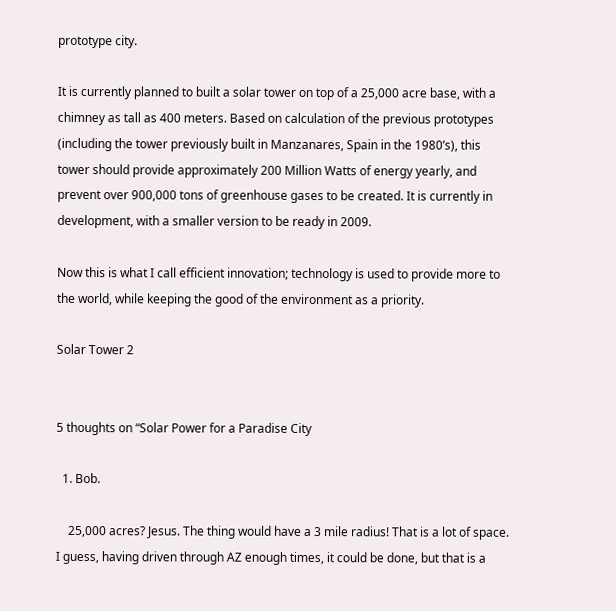prototype city.

It is currently planned to built a solar tower on top of a 25,000 acre base, with a chimney as tall as 400 meters. Based on calculation of the previous prototypes (including the tower previously built in Manzanares, Spain in the 1980’s), this tower should provide approximately 200 Million Watts of energy yearly, and prevent over 900,000 tons of greenhouse gases to be created. It is currently in development, with a smaller version to be ready in 2009.

Now this is what I call efficient innovation; technology is used to provide more to the world, while keeping the good of the environment as a priority.

Solar Tower 2


5 thoughts on “Solar Power for a Paradise City

  1. Bob.

    25,000 acres? Jesus. The thing would have a 3 mile radius! That is a lot of space. I guess, having driven through AZ enough times, it could be done, but that is a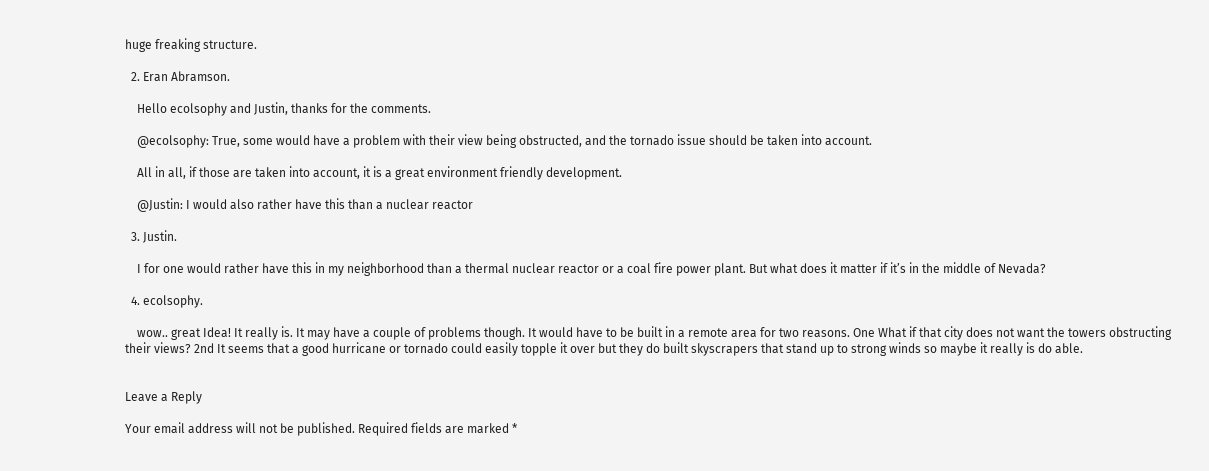huge freaking structure.

  2. Eran Abramson.

    Hello ecolsophy and Justin, thanks for the comments.

    @ecolsophy: True, some would have a problem with their view being obstructed, and the tornado issue should be taken into account.

    All in all, if those are taken into account, it is a great environment friendly development.

    @Justin: I would also rather have this than a nuclear reactor

  3. Justin.

    I for one would rather have this in my neighborhood than a thermal nuclear reactor or a coal fire power plant. But what does it matter if it’s in the middle of Nevada?

  4. ecolsophy.

    wow.. great Idea! It really is. It may have a couple of problems though. It would have to be built in a remote area for two reasons. One What if that city does not want the towers obstructing their views? 2nd It seems that a good hurricane or tornado could easily topple it over but they do built skyscrapers that stand up to strong winds so maybe it really is do able.


Leave a Reply

Your email address will not be published. Required fields are marked *